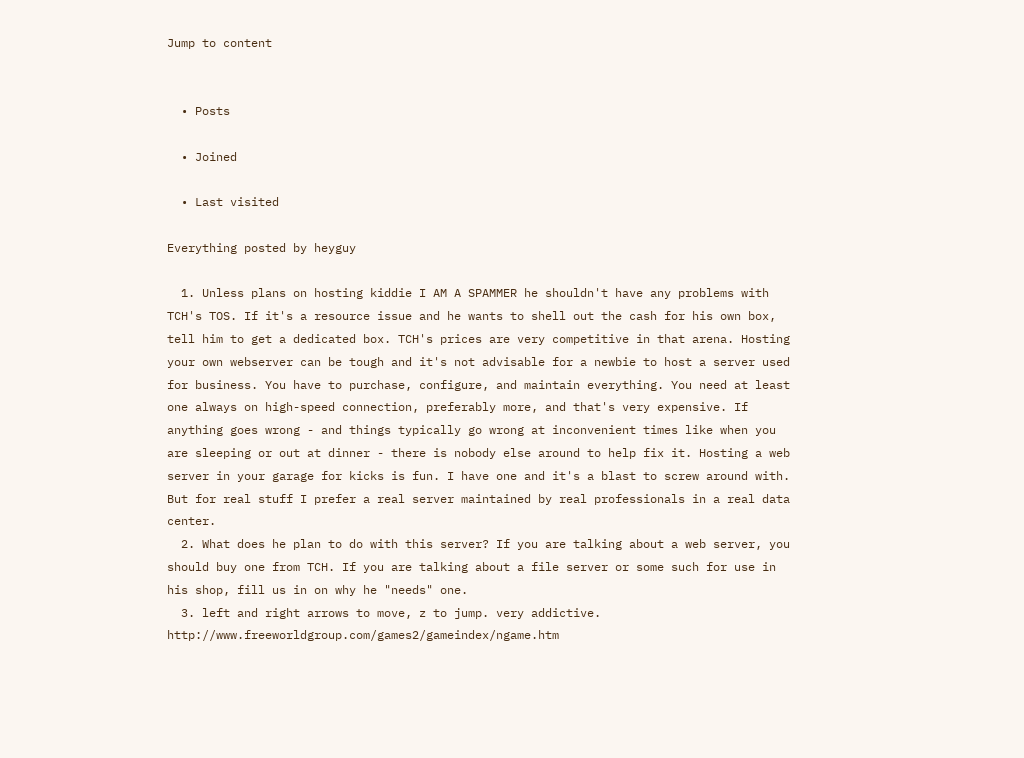Jump to content


  • Posts

  • Joined

  • Last visited

Everything posted by heyguy

  1. Unless plans on hosting kiddie I AM A SPAMMER he shouldn't have any problems with TCH's TOS. If it's a resource issue and he wants to shell out the cash for his own box, tell him to get a dedicated box. TCH's prices are very competitive in that arena. Hosting your own webserver can be tough and it's not advisable for a newbie to host a server used for business. You have to purchase, configure, and maintain everything. You need at least one always on high-speed connection, preferably more, and that's very expensive. If anything goes wrong - and things typically go wrong at inconvenient times like when you are sleeping or out at dinner - there is nobody else around to help fix it. Hosting a web server in your garage for kicks is fun. I have one and it's a blast to screw around with. But for real stuff I prefer a real server maintained by real professionals in a real data center.
  2. What does he plan to do with this server? If you are talking about a web server, you should buy one from TCH. If you are talking about a file server or some such for use in his shop, fill us in on why he "needs" one.
  3. left and right arrows to move, z to jump. very addictive. http://www.freeworldgroup.com/games2/gameindex/ngame.htm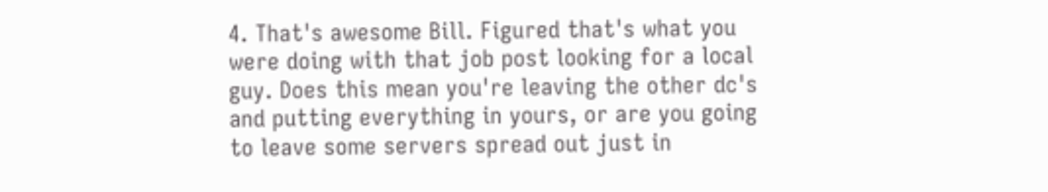4. That's awesome Bill. Figured that's what you were doing with that job post looking for a local guy. Does this mean you're leaving the other dc's and putting everything in yours, or are you going to leave some servers spread out just in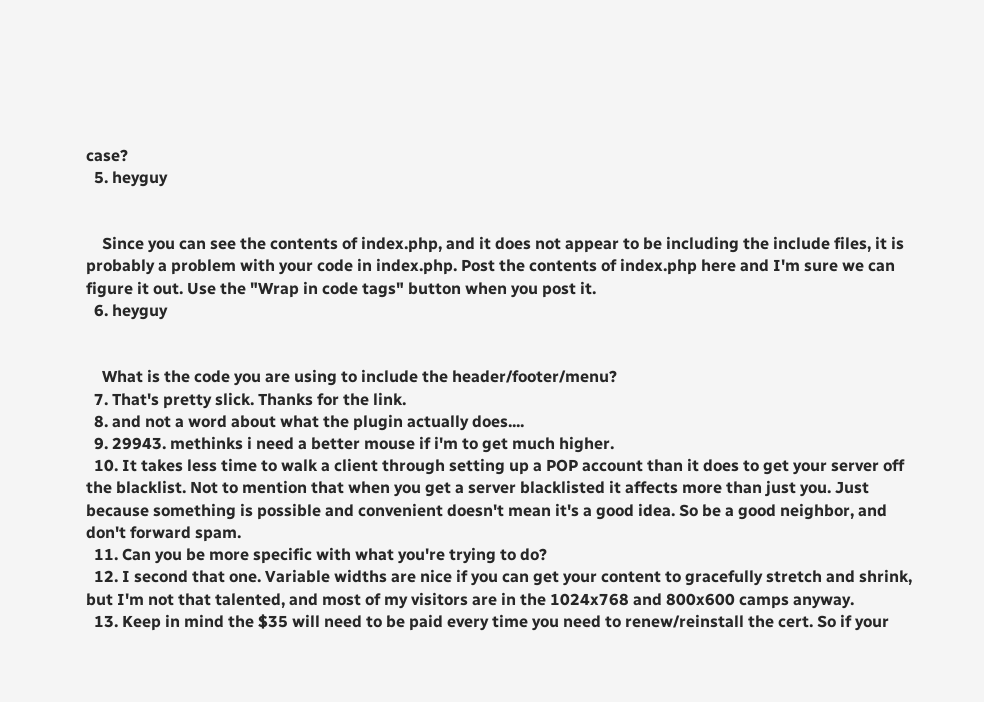case?
  5. heyguy


    Since you can see the contents of index.php, and it does not appear to be including the include files, it is probably a problem with your code in index.php. Post the contents of index.php here and I'm sure we can figure it out. Use the "Wrap in code tags" button when you post it.
  6. heyguy


    What is the code you are using to include the header/footer/menu?
  7. That's pretty slick. Thanks for the link.
  8. and not a word about what the plugin actually does....
  9. 29943. methinks i need a better mouse if i'm to get much higher.
  10. It takes less time to walk a client through setting up a POP account than it does to get your server off the blacklist. Not to mention that when you get a server blacklisted it affects more than just you. Just because something is possible and convenient doesn't mean it's a good idea. So be a good neighbor, and don't forward spam.
  11. Can you be more specific with what you're trying to do?
  12. I second that one. Variable widths are nice if you can get your content to gracefully stretch and shrink, but I'm not that talented, and most of my visitors are in the 1024x768 and 800x600 camps anyway.
  13. Keep in mind the $35 will need to be paid every time you need to renew/reinstall the cert. So if your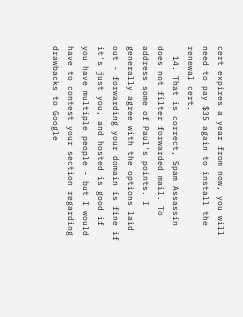cert expires a year from now, you will need to pay $35 again to install the renewal cert.
  14. That is correct, Spam Assassin does not filter forwarded mail. To address some of Paul's points. I generally agree with the options laid out - forwarding your domain is fine if it's just you, and hosted is good if you have multiple people - but I would have to contest your section regarding drawbacks to Google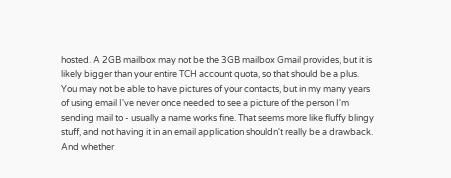hosted. A 2GB mailbox may not be the 3GB mailbox Gmail provides, but it is likely bigger than your entire TCH account quota, so that should be a plus. You may not be able to have pictures of your contacts, but in my many years of using email I've never once needed to see a picture of the person I'm sending mail to - usually a name works fine. That seems more like fluffy blingy stuff, and not having it in an email application shouldn't really be a drawback. And whether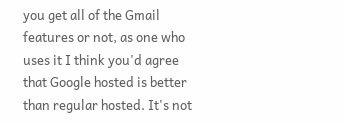you get all of the Gmail features or not, as one who uses it I think you'd agree that Google hosted is better than regular hosted. It's not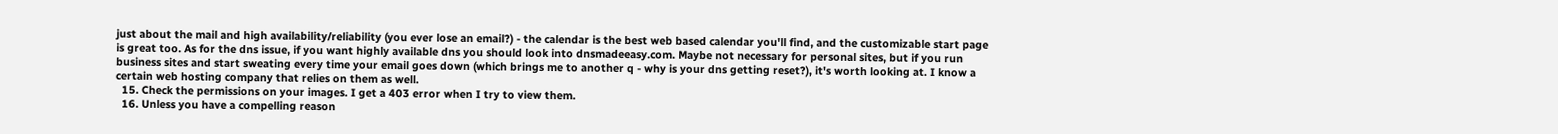just about the mail and high availability/reliability (you ever lose an email?) - the calendar is the best web based calendar you'll find, and the customizable start page is great too. As for the dns issue, if you want highly available dns you should look into dnsmadeeasy.com. Maybe not necessary for personal sites, but if you run business sites and start sweating every time your email goes down (which brings me to another q - why is your dns getting reset?), it's worth looking at. I know a certain web hosting company that relies on them as well.
  15. Check the permissions on your images. I get a 403 error when I try to view them.
  16. Unless you have a compelling reason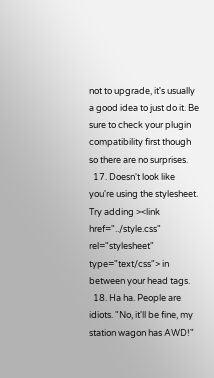not to upgrade, it's usually a good idea to just do it. Be sure to check your plugin compatibility first though so there are no surprises.
  17. Doesn't look like you're using the stylesheet. Try adding ><link href="../style.css" rel="stylesheet" type="text/css"> in between your head tags.
  18. Ha ha. People are idiots. "No, it'll be fine, my station wagon has AWD!"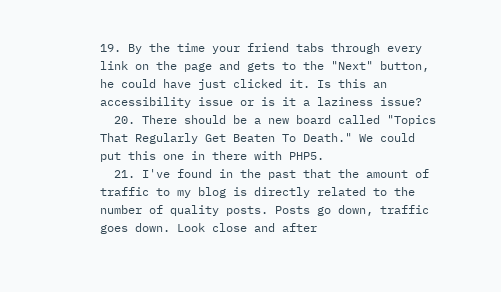19. By the time your friend tabs through every link on the page and gets to the "Next" button, he could have just clicked it. Is this an accessibility issue or is it a laziness issue?
  20. There should be a new board called "Topics That Regularly Get Beaten To Death." We could put this one in there with PHP5.
  21. I've found in the past that the amount of traffic to my blog is directly related to the number of quality posts. Posts go down, traffic goes down. Look close and after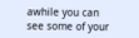awhile you can see some of your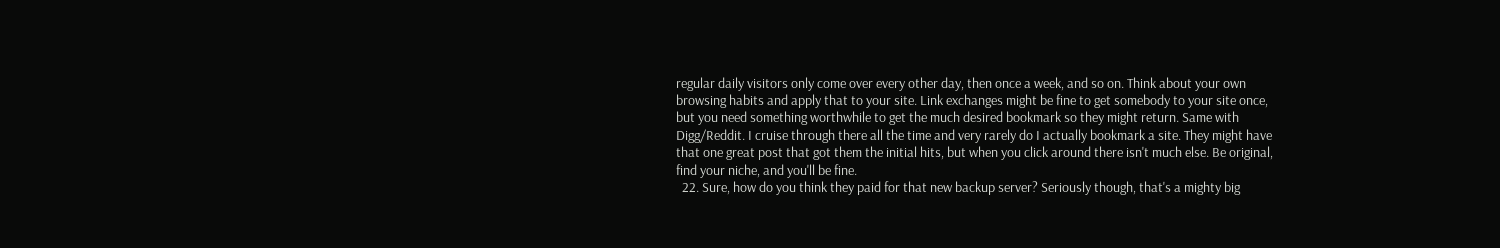regular daily visitors only come over every other day, then once a week, and so on. Think about your own browsing habits and apply that to your site. Link exchanges might be fine to get somebody to your site once, but you need something worthwhile to get the much desired bookmark so they might return. Same with Digg/Reddit. I cruise through there all the time and very rarely do I actually bookmark a site. They might have that one great post that got them the initial hits, but when you click around there isn't much else. Be original, find your niche, and you'll be fine.
  22. Sure, how do you think they paid for that new backup server? Seriously though, that's a mighty big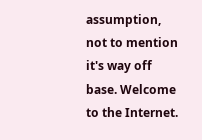assumption, not to mention it's way off base. Welcome to the Internet.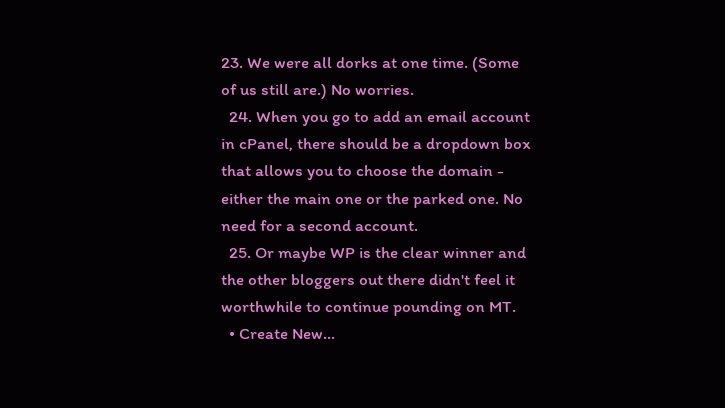23. We were all dorks at one time. (Some of us still are.) No worries.
  24. When you go to add an email account in cPanel, there should be a dropdown box that allows you to choose the domain - either the main one or the parked one. No need for a second account.
  25. Or maybe WP is the clear winner and the other bloggers out there didn't feel it worthwhile to continue pounding on MT.
  • Create New...